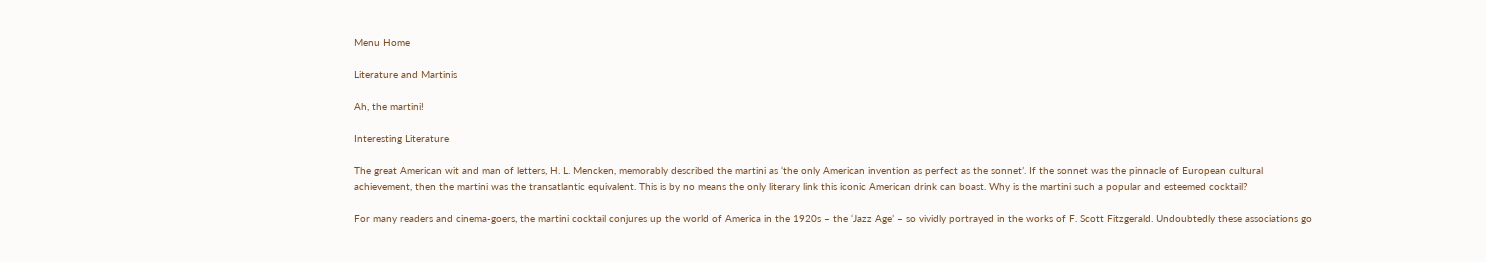Menu Home

Literature and Martinis

Ah, the martini!

Interesting Literature

The great American wit and man of letters, H. L. Mencken, memorably described the martini as ‘the only American invention as perfect as the sonnet’. If the sonnet was the pinnacle of European cultural achievement, then the martini was the transatlantic equivalent. This is by no means the only literary link this iconic American drink can boast. Why is the martini such a popular and esteemed cocktail?

For many readers and cinema-goers, the martini cocktail conjures up the world of America in the 1920s – the ‘Jazz Age’ – so vividly portrayed in the works of F. Scott Fitzgerald. Undoubtedly these associations go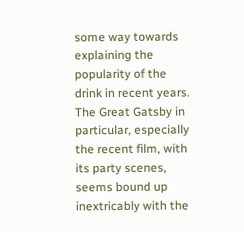some way towards explaining the popularity of the drink in recent years. The Great Gatsby in particular, especially the recent film, with its party scenes, seems bound up inextricably with the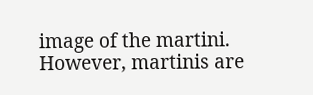image of the martini. However, martinis are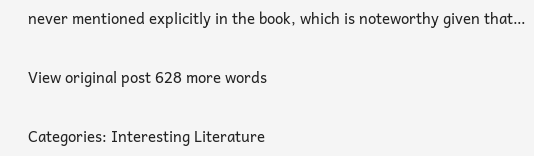never mentioned explicitly in the book, which is noteworthy given that…

View original post 628 more words

Categories: Interesting Literature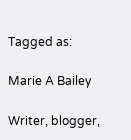Tagged as:

Marie A Bailey

Writer, blogger,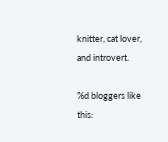knitter, cat lover, and introvert.

%d bloggers like this: